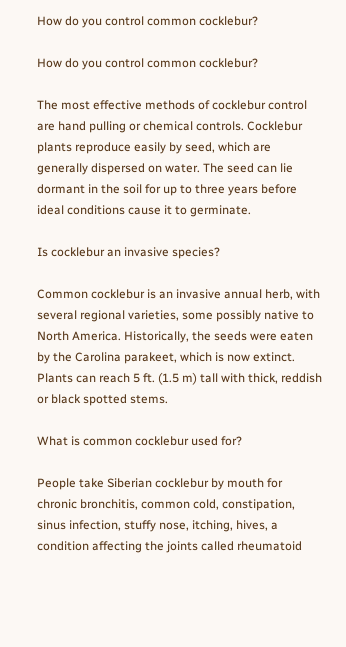How do you control common cocklebur?

How do you control common cocklebur?

The most effective methods of cocklebur control are hand pulling or chemical controls. Cocklebur plants reproduce easily by seed, which are generally dispersed on water. The seed can lie dormant in the soil for up to three years before ideal conditions cause it to germinate.

Is cocklebur an invasive species?

Common cocklebur is an invasive annual herb, with several regional varieties, some possibly native to North America. Historically, the seeds were eaten by the Carolina parakeet, which is now extinct. Plants can reach 5 ft. (1.5 m) tall with thick, reddish or black spotted stems.

What is common cocklebur used for?

People take Siberian cocklebur by mouth for chronic bronchitis, common cold, constipation, sinus infection, stuffy nose, itching, hives, a condition affecting the joints called rheumatoid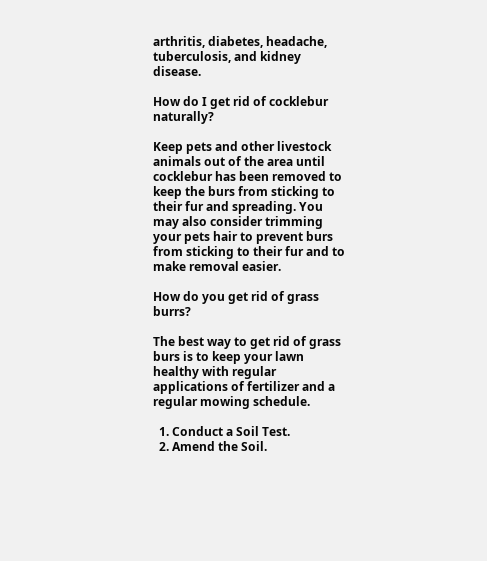arthritis, diabetes, headache, tuberculosis, and kidney disease.

How do I get rid of cocklebur naturally?

Keep pets and other livestock animals out of the area until cocklebur has been removed to keep the burs from sticking to their fur and spreading. You may also consider trimming your pets hair to prevent burs from sticking to their fur and to make removal easier.

How do you get rid of grass burrs?

The best way to get rid of grass burs is to keep your lawn healthy with regular applications of fertilizer and a regular mowing schedule.

  1. Conduct a Soil Test.
  2. Amend the Soil.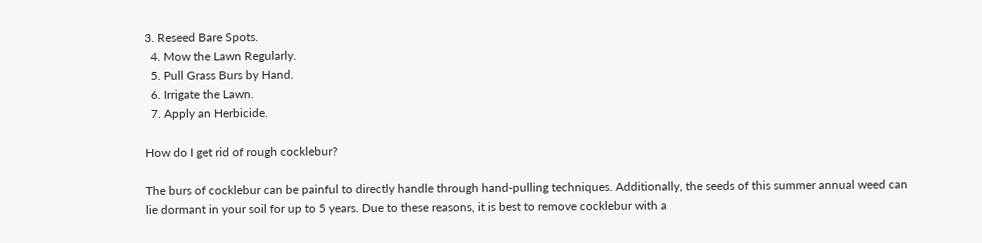3. Reseed Bare Spots.
  4. Mow the Lawn Regularly.
  5. Pull Grass Burs by Hand.
  6. Irrigate the Lawn.
  7. Apply an Herbicide.

How do I get rid of rough cocklebur?

The burs of cocklebur can be painful to directly handle through hand-pulling techniques. Additionally, the seeds of this summer annual weed can lie dormant in your soil for up to 5 years. Due to these reasons, it is best to remove cocklebur with a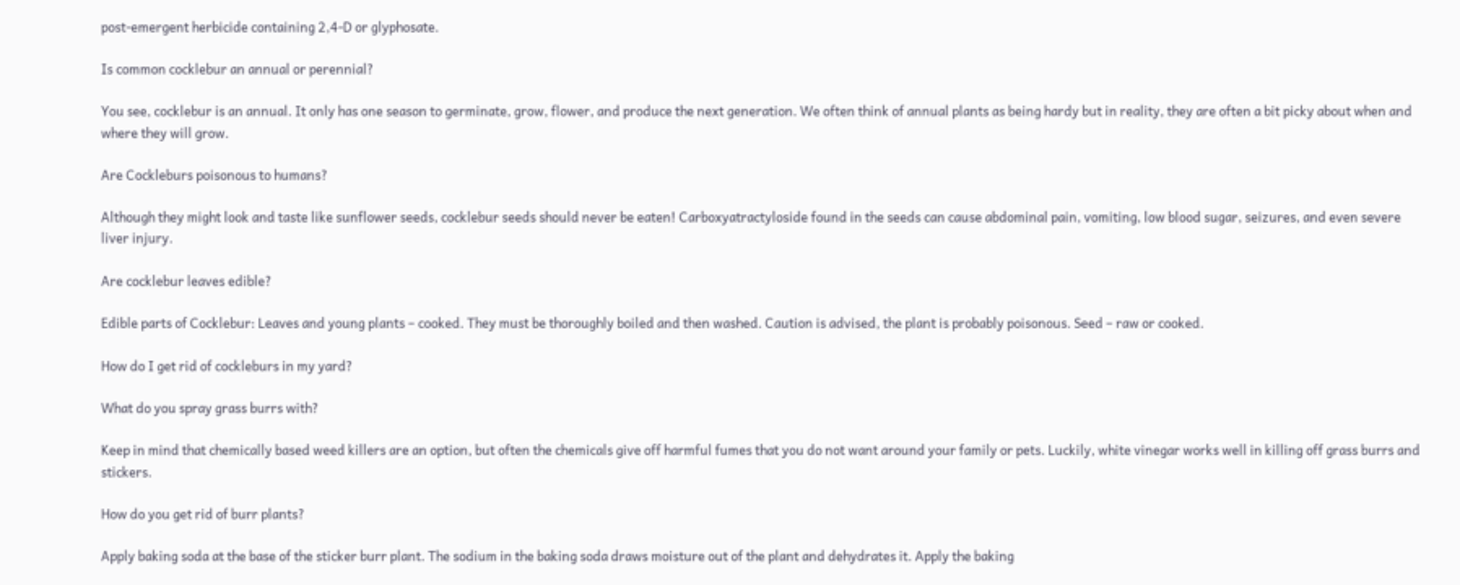post-emergent herbicide containing 2,4-D or glyphosate.

Is common cocklebur an annual or perennial?

You see, cocklebur is an annual. It only has one season to germinate, grow, flower, and produce the next generation. We often think of annual plants as being hardy but in reality, they are often a bit picky about when and where they will grow.

Are Cockleburs poisonous to humans?

Although they might look and taste like sunflower seeds, cocklebur seeds should never be eaten! Carboxyatractyloside found in the seeds can cause abdominal pain, vomiting, low blood sugar, seizures, and even severe liver injury.

Are cocklebur leaves edible?

Edible parts of Cocklebur: Leaves and young plants – cooked. They must be thoroughly boiled and then washed. Caution is advised, the plant is probably poisonous. Seed – raw or cooked.

How do I get rid of cockleburs in my yard?

What do you spray grass burrs with?

Keep in mind that chemically based weed killers are an option, but often the chemicals give off harmful fumes that you do not want around your family or pets. Luckily, white vinegar works well in killing off grass burrs and stickers.

How do you get rid of burr plants?

Apply baking soda at the base of the sticker burr plant. The sodium in the baking soda draws moisture out of the plant and dehydrates it. Apply the baking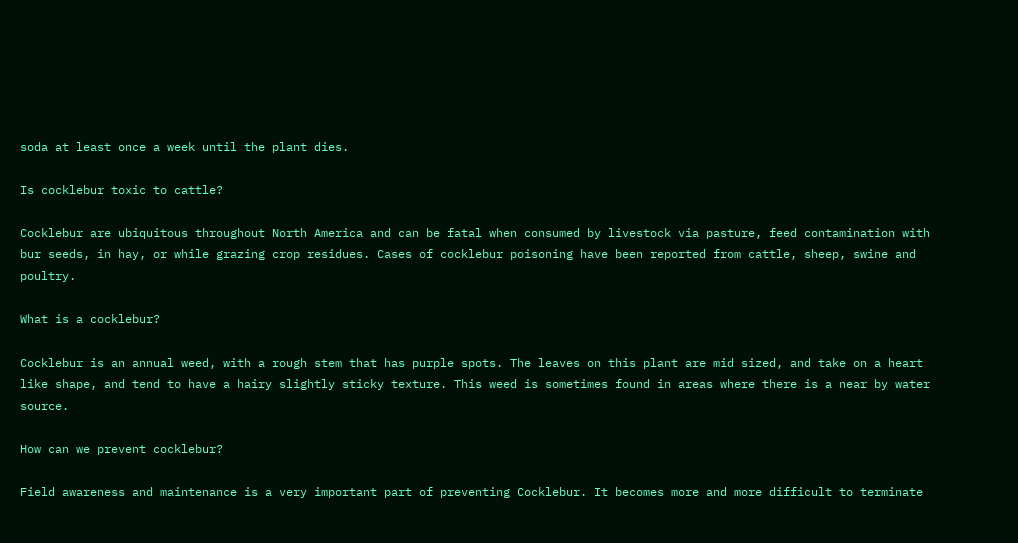soda at least once a week until the plant dies.

Is cocklebur toxic to cattle?

Cocklebur are ubiquitous throughout North America and can be fatal when consumed by livestock via pasture, feed contamination with bur seeds, in hay, or while grazing crop residues. Cases of cocklebur poisoning have been reported from cattle, sheep, swine and poultry.

What is a cocklebur?

Cocklebur is an annual weed, with a rough stem that has purple spots. The leaves on this plant are mid sized, and take on a heart like shape, and tend to have a hairy slightly sticky texture. This weed is sometimes found in areas where there is a near by water source.

How can we prevent cocklebur?

Field awareness and maintenance is a very important part of preventing Cocklebur. It becomes more and more difficult to terminate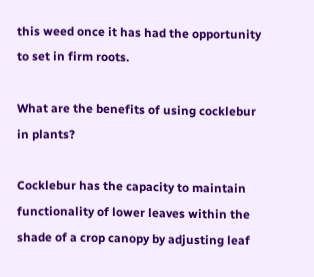this weed once it has had the opportunity to set in firm roots.

What are the benefits of using cocklebur in plants?

Cocklebur has the capacity to maintain functionality of lower leaves within the shade of a crop canopy by adjusting leaf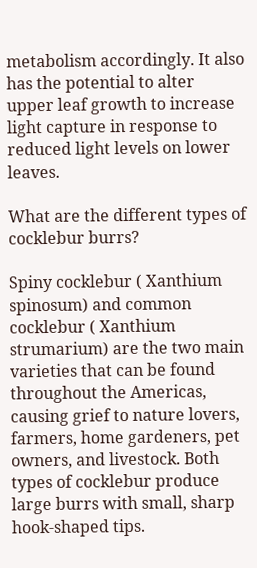metabolism accordingly. It also has the potential to alter upper leaf growth to increase light capture in response to reduced light levels on lower leaves.

What are the different types of cocklebur burrs?

Spiny cocklebur ( Xanthium spinosum) and common cocklebur ( Xanthium strumarium) are the two main varieties that can be found throughout the Americas, causing grief to nature lovers, farmers, home gardeners, pet owners, and livestock. Both types of cocklebur produce large burrs with small, sharp hook-shaped tips.